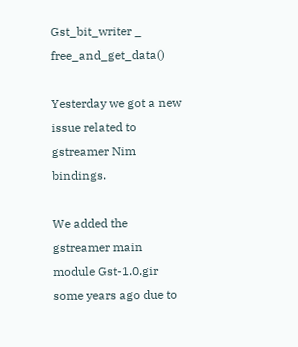Gst_bit_writer _ free_and_get_data()

Yesterday we got a new issue related to gstreamer Nim bindings.

We added the gstreamer main module Gst-1.0.gir some years ago due to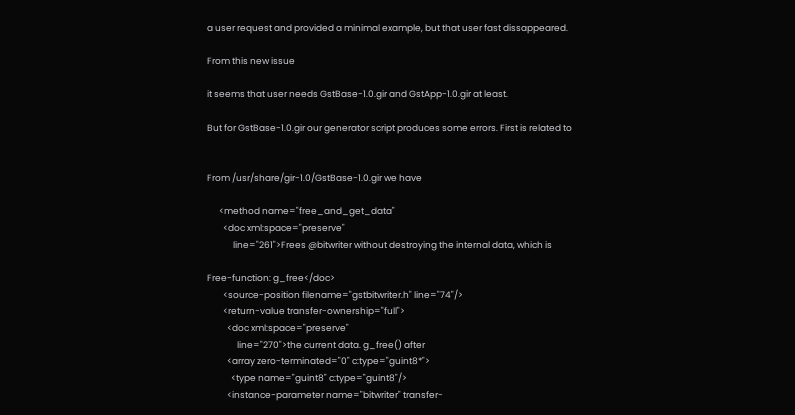a user request and provided a minimal example, but that user fast dissappeared.

From this new issue

it seems that user needs GstBase-1.0.gir and GstApp-1.0.gir at least.

But for GstBase-1.0.gir our generator script produces some errors. First is related to


From /usr/share/gir-1.0/GstBase-1.0.gir we have

      <method name="free_and_get_data"
        <doc xml:space="preserve"
             line="261">Frees @bitwriter without destroying the internal data, which is

Free-function: g_free</doc>
        <source-position filename="gstbitwriter.h" line="74"/>
        <return-value transfer-ownership="full">
          <doc xml:space="preserve"
               line="270">the current data. g_free() after
          <array zero-terminated="0" c:type="guint8*">
            <type name="guint8" c:type="guint8"/>
          <instance-parameter name="bitwriter" transfer-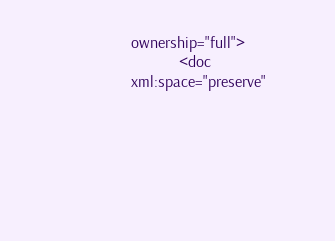ownership="full">
            <doc xml:space="preserve"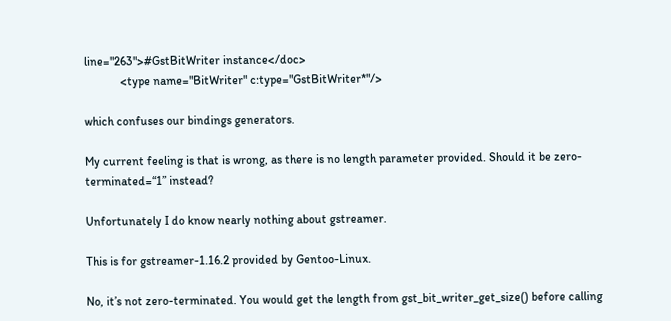line="263">#GstBitWriter instance</doc>
            <type name="BitWriter" c:type="GstBitWriter*"/>

which confuses our bindings generators.

My current feeling is that is wrong, as there is no length parameter provided. Should it be zero-terminated=“1” instead?

Unfortunately I do know nearly nothing about gstreamer.

This is for gstreamer-1.16.2 provided by Gentoo-Linux.

No, it’s not zero-terminated. You would get the length from gst_bit_writer_get_size() before calling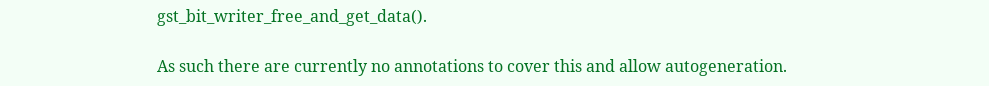gst_bit_writer_free_and_get_data().

As such there are currently no annotations to cover this and allow autogeneration.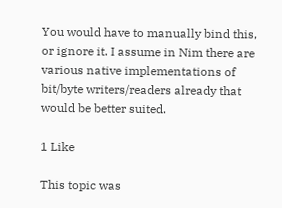You would have to manually bind this, or ignore it. I assume in Nim there are various native implementations of bit/byte writers/readers already that would be better suited.

1 Like

This topic was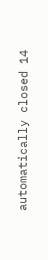automatically closed 14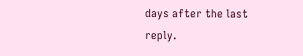days after the last reply.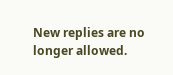New replies are no longer allowed.